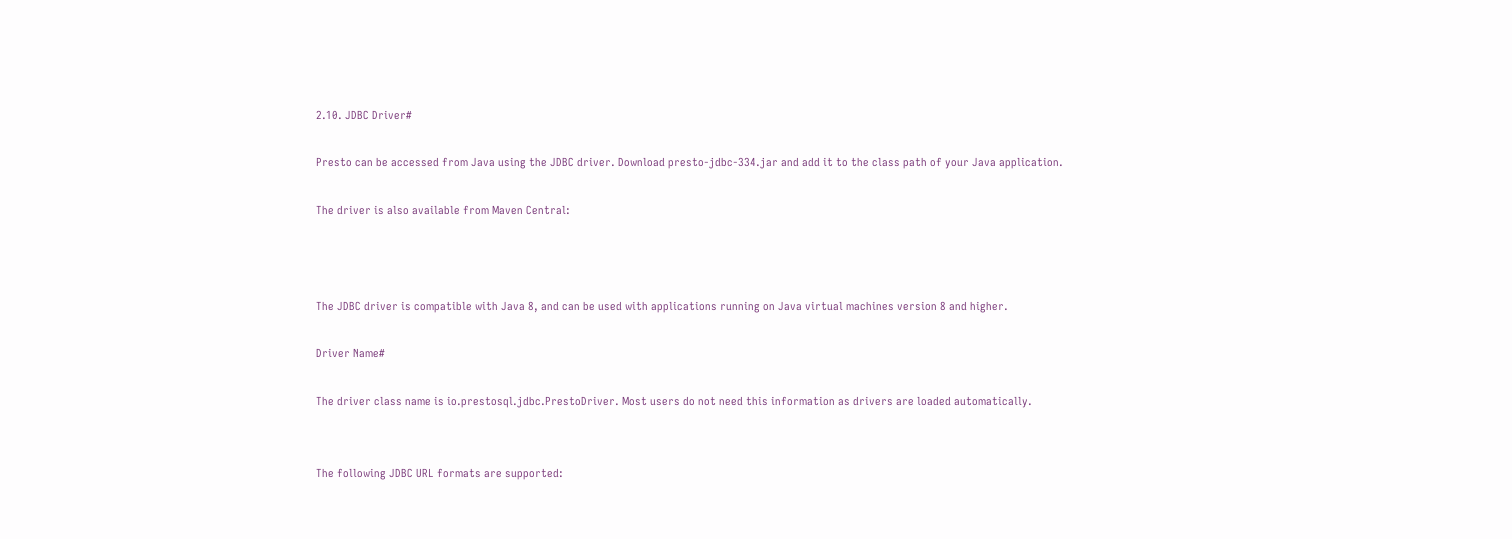2.10. JDBC Driver#

Presto can be accessed from Java using the JDBC driver. Download presto-jdbc-334.jar and add it to the class path of your Java application.

The driver is also available from Maven Central:



The JDBC driver is compatible with Java 8, and can be used with applications running on Java virtual machines version 8 and higher.

Driver Name#

The driver class name is io.prestosql.jdbc.PrestoDriver. Most users do not need this information as drivers are loaded automatically.


The following JDBC URL formats are supported: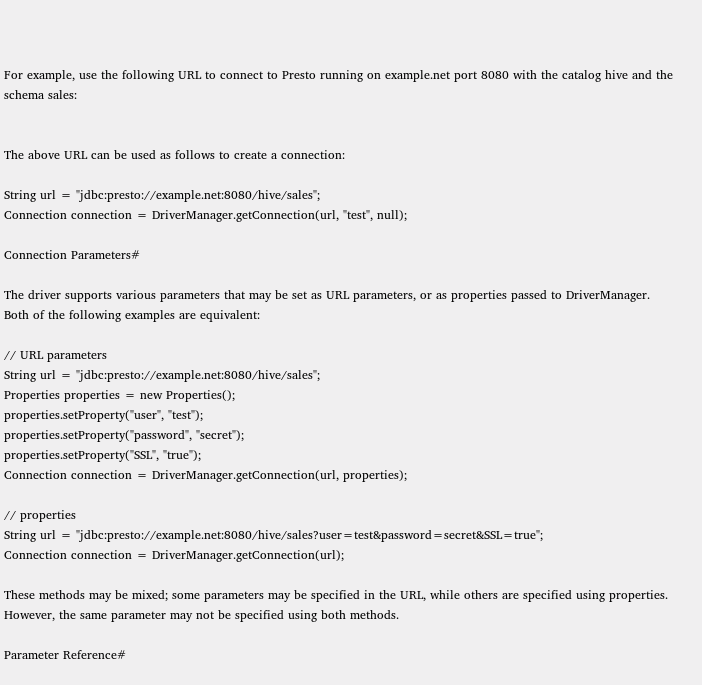For example, use the following URL to connect to Presto running on example.net port 8080 with the catalog hive and the schema sales:


The above URL can be used as follows to create a connection:

String url = "jdbc:presto://example.net:8080/hive/sales";
Connection connection = DriverManager.getConnection(url, "test", null);

Connection Parameters#

The driver supports various parameters that may be set as URL parameters, or as properties passed to DriverManager. Both of the following examples are equivalent:

// URL parameters
String url = "jdbc:presto://example.net:8080/hive/sales";
Properties properties = new Properties();
properties.setProperty("user", "test");
properties.setProperty("password", "secret");
properties.setProperty("SSL", "true");
Connection connection = DriverManager.getConnection(url, properties);

// properties
String url = "jdbc:presto://example.net:8080/hive/sales?user=test&password=secret&SSL=true";
Connection connection = DriverManager.getConnection(url);

These methods may be mixed; some parameters may be specified in the URL, while others are specified using properties. However, the same parameter may not be specified using both methods.

Parameter Reference#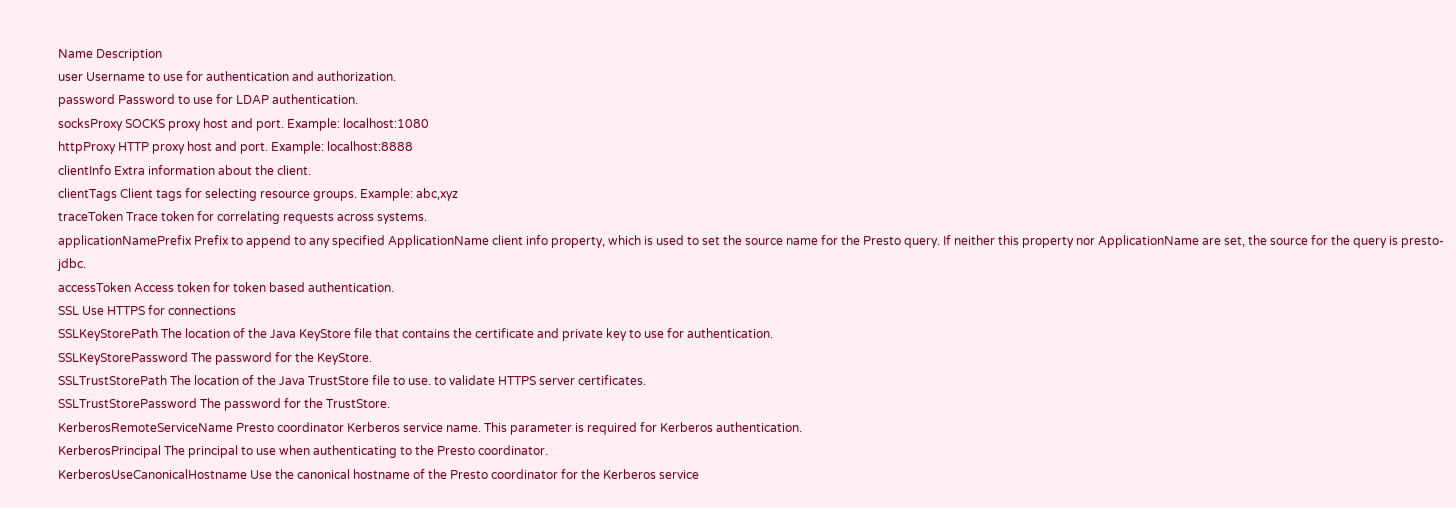Name Description
user Username to use for authentication and authorization.
password Password to use for LDAP authentication.
socksProxy SOCKS proxy host and port. Example: localhost:1080
httpProxy HTTP proxy host and port. Example: localhost:8888
clientInfo Extra information about the client.
clientTags Client tags for selecting resource groups. Example: abc,xyz
traceToken Trace token for correlating requests across systems.
applicationNamePrefix Prefix to append to any specified ApplicationName client info property, which is used to set the source name for the Presto query. If neither this property nor ApplicationName are set, the source for the query is presto-jdbc.
accessToken Access token for token based authentication.
SSL Use HTTPS for connections
SSLKeyStorePath The location of the Java KeyStore file that contains the certificate and private key to use for authentication.
SSLKeyStorePassword The password for the KeyStore.
SSLTrustStorePath The location of the Java TrustStore file to use. to validate HTTPS server certificates.
SSLTrustStorePassword The password for the TrustStore.
KerberosRemoteServiceName Presto coordinator Kerberos service name. This parameter is required for Kerberos authentication.
KerberosPrincipal The principal to use when authenticating to the Presto coordinator.
KerberosUseCanonicalHostname Use the canonical hostname of the Presto coordinator for the Kerberos service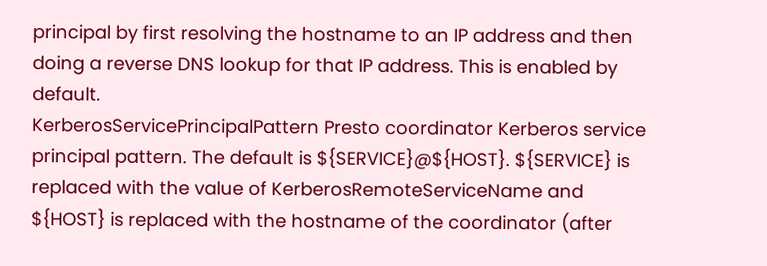principal by first resolving the hostname to an IP address and then doing a reverse DNS lookup for that IP address. This is enabled by default.
KerberosServicePrincipalPattern Presto coordinator Kerberos service principal pattern. The default is ${SERVICE}@${HOST}. ${SERVICE} is replaced with the value of KerberosRemoteServiceName and ${HOST} is replaced with the hostname of the coordinator (after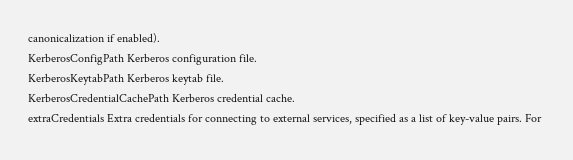canonicalization if enabled).
KerberosConfigPath Kerberos configuration file.
KerberosKeytabPath Kerberos keytab file.
KerberosCredentialCachePath Kerberos credential cache.
extraCredentials Extra credentials for connecting to external services, specified as a list of key-value pairs. For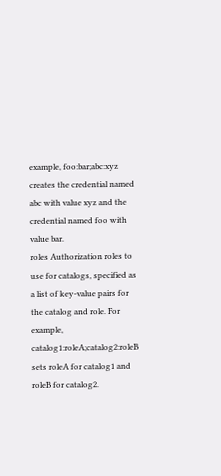example, foo:bar;abc:xyz creates the credential named abc with value xyz and the credential named foo with value bar.
roles Authorization roles to use for catalogs, specified as a list of key-value pairs for the catalog and role. For example, catalog1:roleA;catalog2:roleB sets roleA for catalog1 and roleB for catalog2.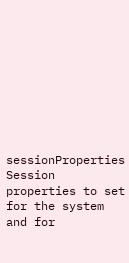sessionProperties Session properties to set for the system and for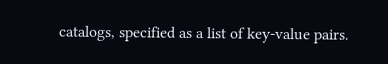catalogs, specified as a list of key-value pairs.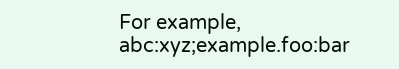For example, abc:xyz;example.foo:bar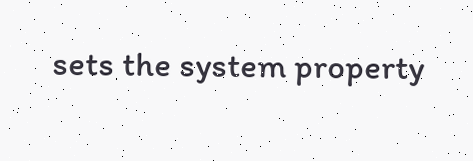sets the system property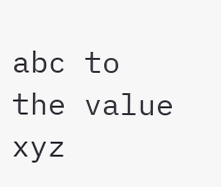abc to the value xyz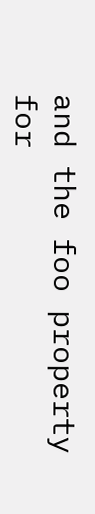and the foo property for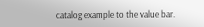catalog example to the value bar.